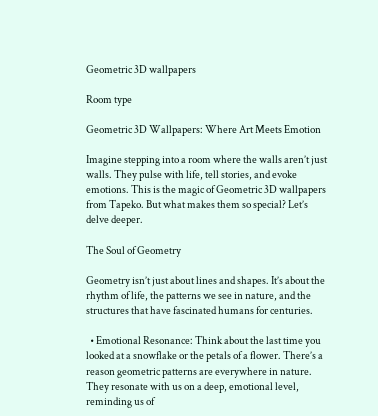Geometric 3D wallpapers

Room type

Geometric 3D Wallpapers: Where Art Meets Emotion

Imagine stepping into a room where the walls aren’t just walls. They pulse with life, tell stories, and evoke emotions. This is the magic of Geometric 3D wallpapers from Tapeko. But what makes them so special? Let’s delve deeper.

The Soul of Geometry

Geometry isn’t just about lines and shapes. It’s about the rhythm of life, the patterns we see in nature, and the structures that have fascinated humans for centuries.

  • Emotional Resonance: Think about the last time you looked at a snowflake or the petals of a flower. There’s a reason geometric patterns are everywhere in nature. They resonate with us on a deep, emotional level, reminding us of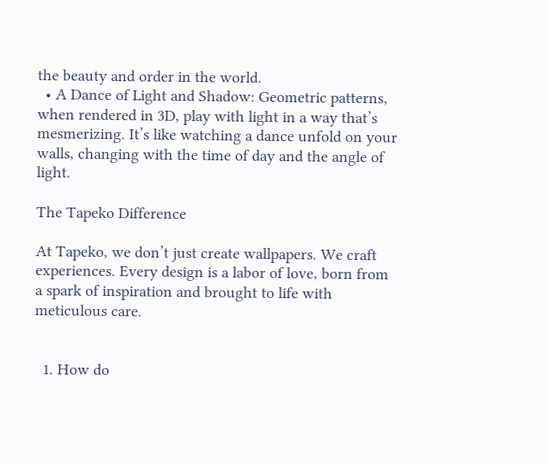the beauty and order in the world.
  • A Dance of Light and Shadow: Geometric patterns, when rendered in 3D, play with light in a way that’s mesmerizing. It’s like watching a dance unfold on your walls, changing with the time of day and the angle of light.

The Tapeko Difference

At Tapeko, we don’t just create wallpapers. We craft experiences. Every design is a labor of love, born from a spark of inspiration and brought to life with meticulous care.


  1. How do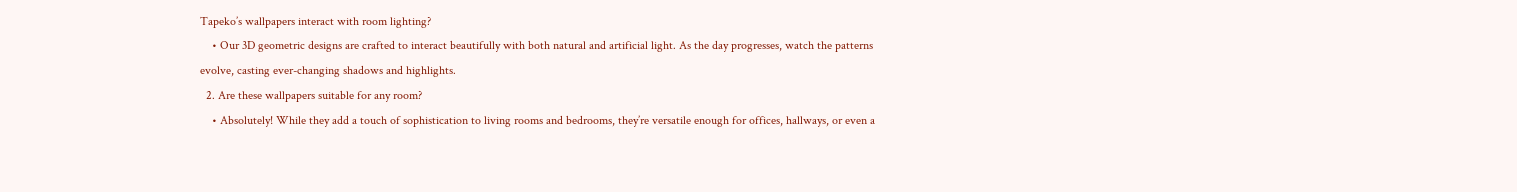Tapeko’s wallpapers interact with room lighting?
    • Our 3D geometric designs are crafted to interact beautifully with both natural and artificial light. As the day progresses, watch the patterns evolve, casting ever-changing shadows and highlights.
  2. Are these wallpapers suitable for any room?
    • Absolutely! While they add a touch of sophistication to living rooms and bedrooms, they’re versatile enough for offices, hallways, or even a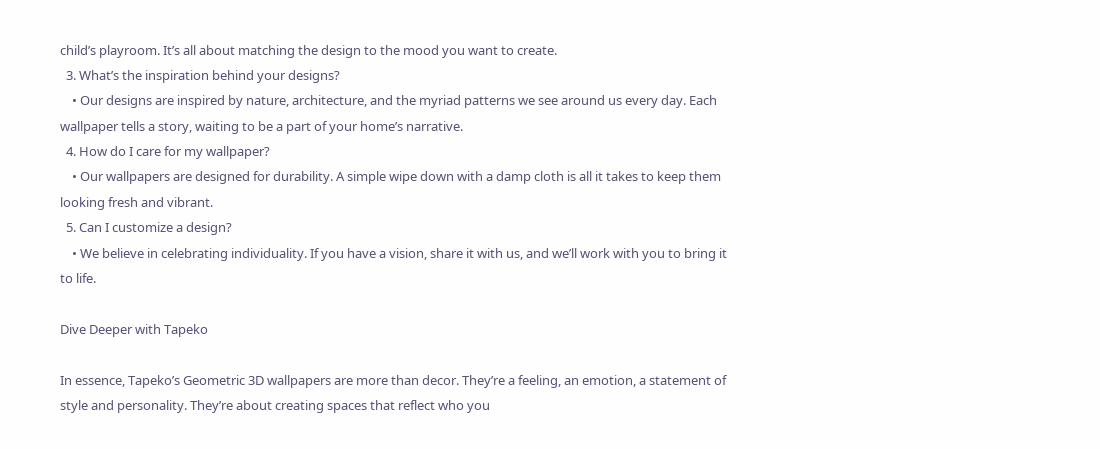child’s playroom. It’s all about matching the design to the mood you want to create.
  3. What’s the inspiration behind your designs?
    • Our designs are inspired by nature, architecture, and the myriad patterns we see around us every day. Each wallpaper tells a story, waiting to be a part of your home’s narrative.
  4. How do I care for my wallpaper?
    • Our wallpapers are designed for durability. A simple wipe down with a damp cloth is all it takes to keep them looking fresh and vibrant.
  5. Can I customize a design?
    • We believe in celebrating individuality. If you have a vision, share it with us, and we’ll work with you to bring it to life.

Dive Deeper with Tapeko

In essence, Tapeko’s Geometric 3D wallpapers are more than decor. They’re a feeling, an emotion, a statement of style and personality. They’re about creating spaces that reflect who you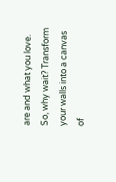are and what you love. So, why wait? Transform your walls into a canvas of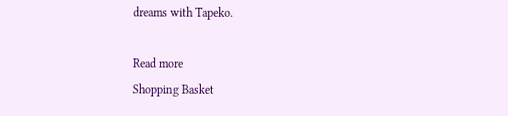dreams with Tapeko.

Read more
Shopping Basket